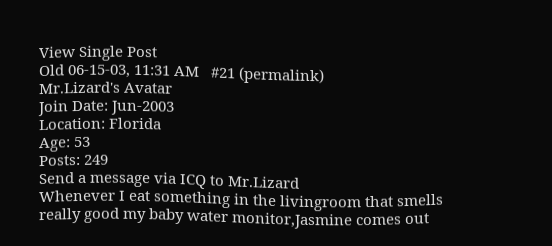View Single Post
Old 06-15-03, 11:31 AM   #21 (permalink)
Mr.Lizard's Avatar
Join Date: Jun-2003
Location: Florida
Age: 53
Posts: 249
Send a message via ICQ to Mr.Lizard
Whenever I eat something in the livingroom that smells really good my baby water monitor,Jasmine comes out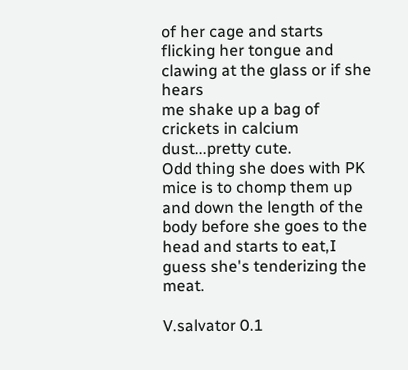of her cage and starts flicking her tongue and clawing at the glass or if she hears
me shake up a bag of crickets in calcium dust...pretty cute.
Odd thing she does with PK mice is to chomp them up and down the length of the body before she goes to the head and starts to eat,I guess she's tenderizing the meat.

V.salvator 0.1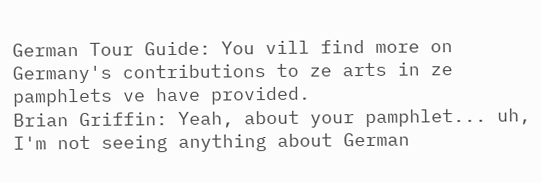German Tour Guide: You vill find more on Germany's contributions to ze arts in ze pamphlets ve have provided.
Brian Griffin: Yeah, about your pamphlet... uh, I'm not seeing anything about German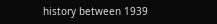history between 1939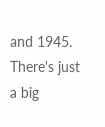and 1945. There's just a big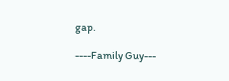gap.

----Family Guy---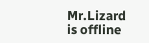Mr.Lizard is offline